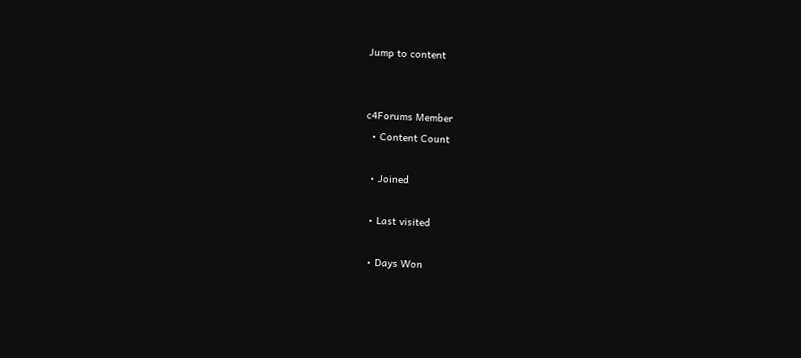Jump to content


c4Forums Member
  • Content Count

  • Joined

  • Last visited

  • Days Won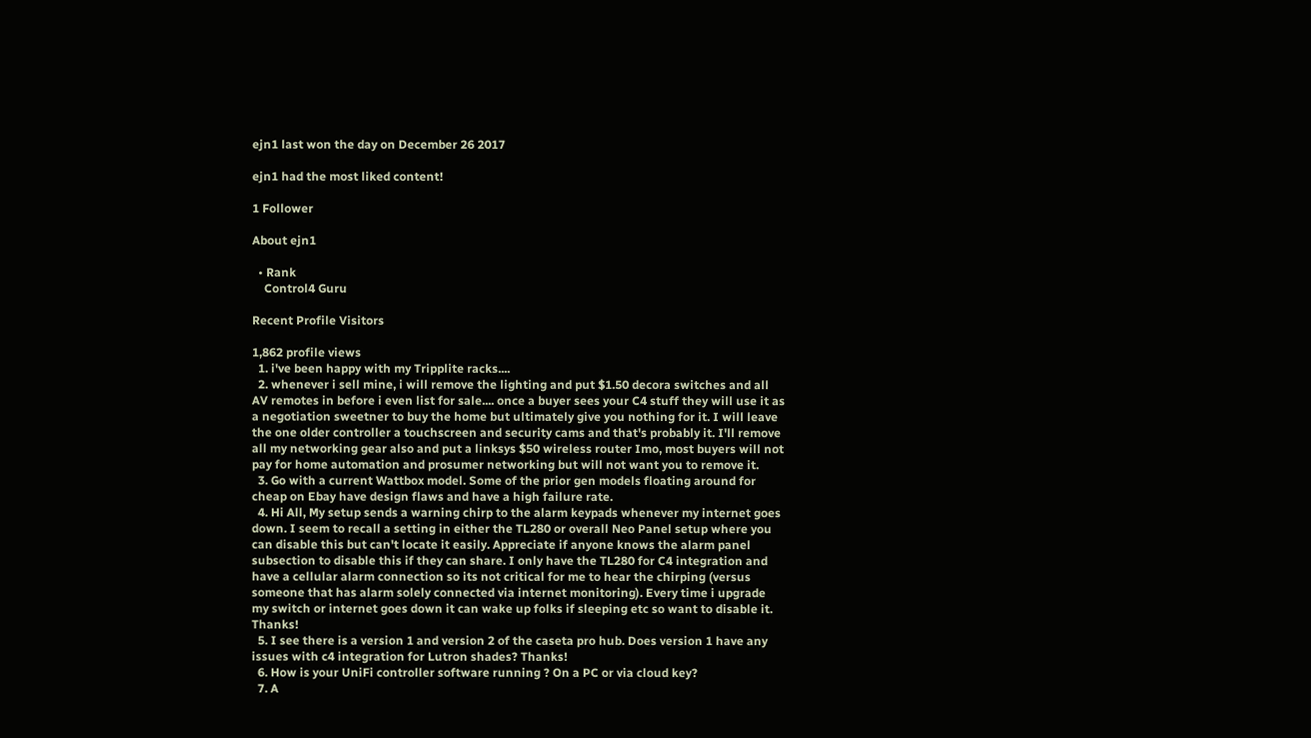ejn1 last won the day on December 26 2017

ejn1 had the most liked content!

1 Follower

About ejn1

  • Rank
    Control4 Guru

Recent Profile Visitors

1,862 profile views
  1. i've been happy with my Tripplite racks....
  2. whenever i sell mine, i will remove the lighting and put $1.50 decora switches and all AV remotes in before i even list for sale.... once a buyer sees your C4 stuff they will use it as a negotiation sweetner to buy the home but ultimately give you nothing for it. I will leave the one older controller a touchscreen and security cams and that's probably it. I'll remove all my networking gear also and put a linksys $50 wireless router Imo, most buyers will not pay for home automation and prosumer networking but will not want you to remove it.
  3. Go with a current Wattbox model. Some of the prior gen models floating around for cheap on Ebay have design flaws and have a high failure rate.
  4. Hi All, My setup sends a warning chirp to the alarm keypads whenever my internet goes down. I seem to recall a setting in either the TL280 or overall Neo Panel setup where you can disable this but can't locate it easily. Appreciate if anyone knows the alarm panel subsection to disable this if they can share. I only have the TL280 for C4 integration and have a cellular alarm connection so its not critical for me to hear the chirping (versus someone that has alarm solely connected via internet monitoring). Every time i upgrade my switch or internet goes down it can wake up folks if sleeping etc so want to disable it. Thanks!
  5. I see there is a version 1 and version 2 of the caseta pro hub. Does version 1 have any issues with c4 integration for Lutron shades? Thanks!
  6. How is your UniFi controller software running ? On a PC or via cloud key?
  7. A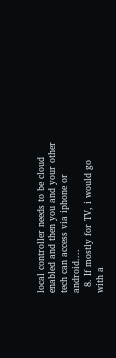local controller needs to be cloud enabled and then you and your other tech can access via iphone or android....
  8. If mostly for TV, i would go with a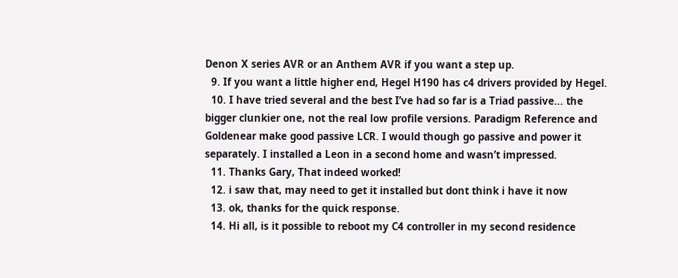Denon X series AVR or an Anthem AVR if you want a step up.
  9. If you want a little higher end, Hegel H190 has c4 drivers provided by Hegel.
  10. I have tried several and the best I’ve had so far is a Triad passive... the bigger clunkier one, not the real low profile versions. Paradigm Reference and Goldenear make good passive LCR. I would though go passive and power it separately. I installed a Leon in a second home and wasn’t impressed.
  11. Thanks Gary, That indeed worked!
  12. i saw that, may need to get it installed but dont think i have it now
  13. ok, thanks for the quick response.
  14. Hi all, is it possible to reboot my C4 controller in my second residence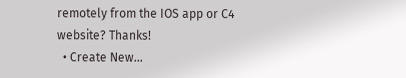remotely from the IOS app or C4 website? Thanks!
  • Create New...